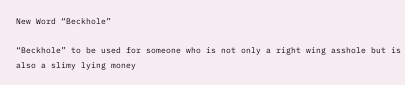New Word “Beckhole”

“Beckhole” to be used for someone who is not only a right wing asshole but is also a slimy lying money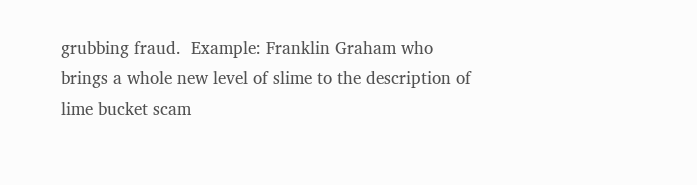grubbing fraud.  Example: Franklin Graham who brings a whole new level of slime to the description of lime bucket scam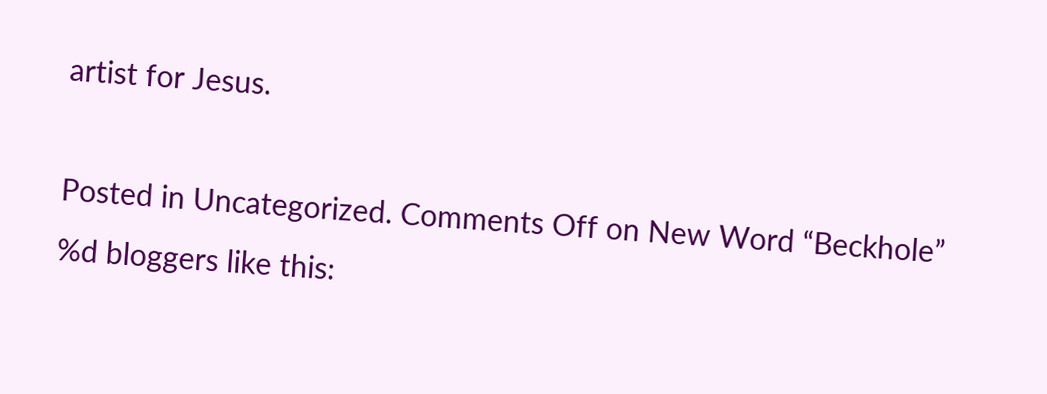artist for Jesus.

Posted in Uncategorized. Comments Off on New Word “Beckhole”
%d bloggers like this: